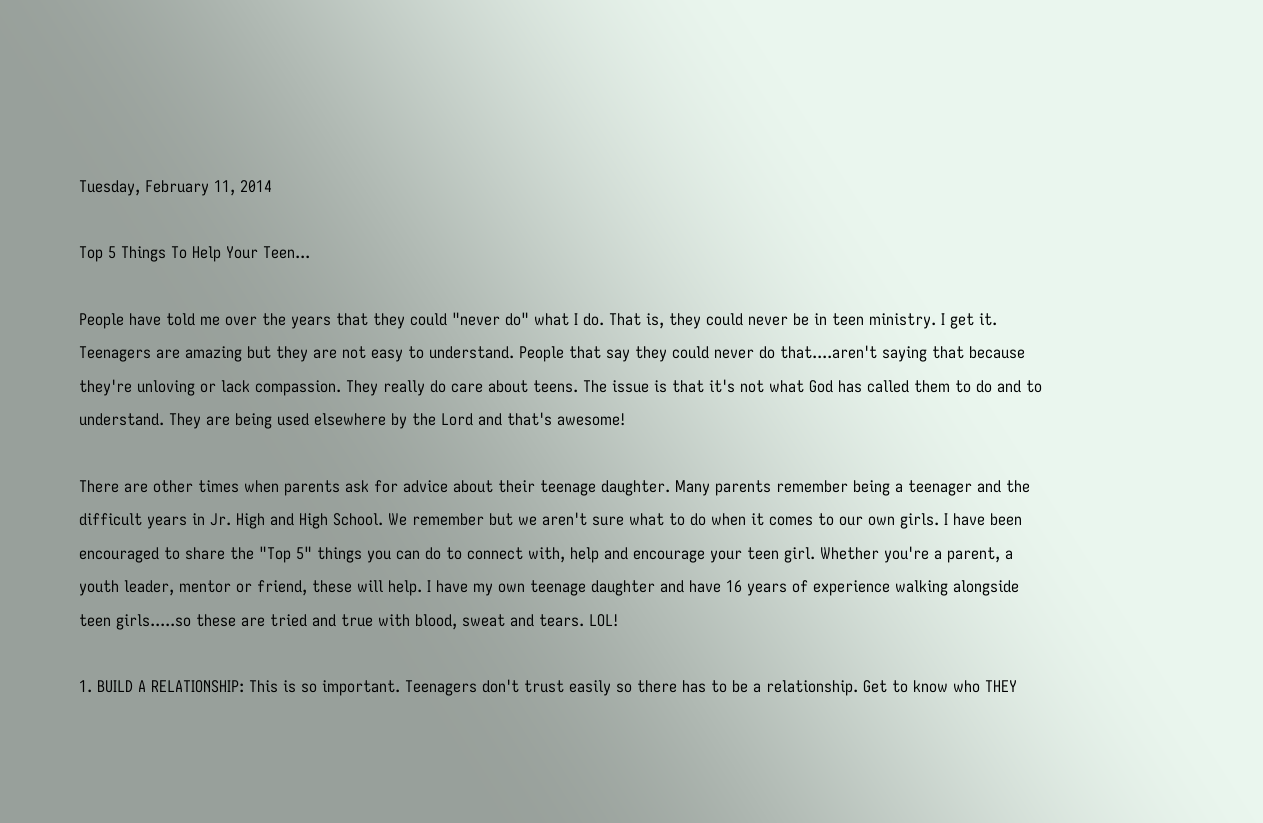Tuesday, February 11, 2014

Top 5 Things To Help Your Teen...

People have told me over the years that they could "never do" what I do. That is, they could never be in teen ministry. I get it. Teenagers are amazing but they are not easy to understand. People that say they could never do that....aren't saying that because they're unloving or lack compassion. They really do care about teens. The issue is that it's not what God has called them to do and to understand. They are being used elsewhere by the Lord and that's awesome!

There are other times when parents ask for advice about their teenage daughter. Many parents remember being a teenager and the difficult years in Jr. High and High School. We remember but we aren't sure what to do when it comes to our own girls. I have been encouraged to share the "Top 5" things you can do to connect with, help and encourage your teen girl. Whether you're a parent, a youth leader, mentor or friend, these will help. I have my own teenage daughter and have 16 years of experience walking alongside teen girls.....so these are tried and true with blood, sweat and tears. LOL!

1. BUILD A RELATIONSHIP: This is so important. Teenagers don't trust easily so there has to be a relationship. Get to know who THEY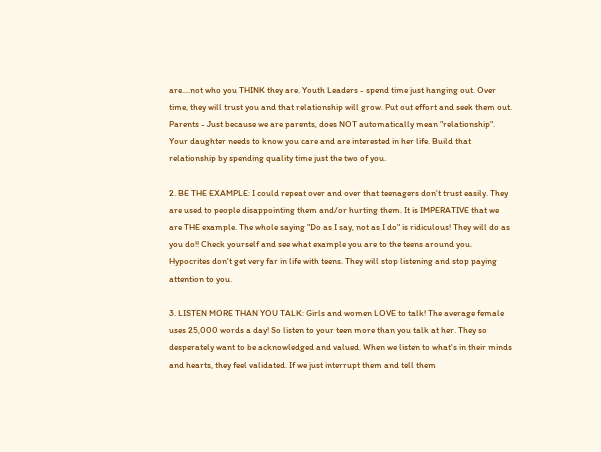are....not who you THINK they are. Youth Leaders - spend time just hanging out. Over time, they will trust you and that relationship will grow. Put out effort and seek them out.
Parents - Just because we are parents, does NOT automatically mean "relationship". Your daughter needs to know you care and are interested in her life. Build that relationship by spending quality time just the two of you.

2. BE THE EXAMPLE: I could repeat over and over that teenagers don't trust easily. They are used to people disappointing them and/or hurting them. It is IMPERATIVE that we are THE example. The whole saying "Do as I say, not as I do" is ridiculous! They will do as you do!! Check yourself and see what example you are to the teens around you. Hypocrites don't get very far in life with teens. They will stop listening and stop paying attention to you.

3. LISTEN MORE THAN YOU TALK: Girls and women LOVE to talk! The average female uses 25,000 words a day! So listen to your teen more than you talk at her. They so desperately want to be acknowledged and valued. When we listen to what's in their minds and hearts, they feel validated. If we just interrupt them and tell them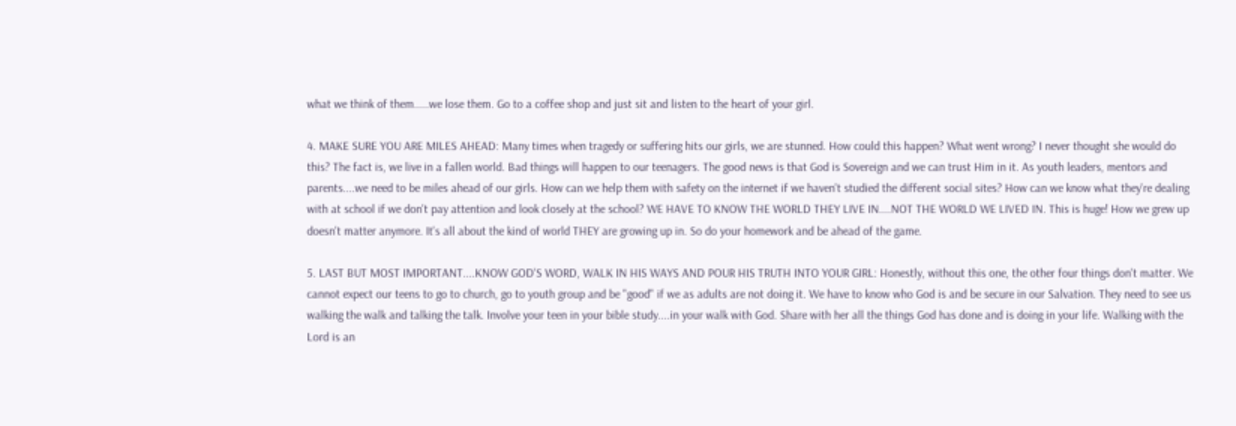what we think of them.....we lose them. Go to a coffee shop and just sit and listen to the heart of your girl.

4. MAKE SURE YOU ARE MILES AHEAD: Many times when tragedy or suffering hits our girls, we are stunned. How could this happen? What went wrong? I never thought she would do this? The fact is, we live in a fallen world. Bad things will happen to our teenagers. The good news is that God is Sovereign and we can trust Him in it. As youth leaders, mentors and parents....we need to be miles ahead of our girls. How can we help them with safety on the internet if we haven't studied the different social sites? How can we know what they're dealing with at school if we don't pay attention and look closely at the school? WE HAVE TO KNOW THE WORLD THEY LIVE IN....NOT THE WORLD WE LIVED IN. This is huge! How we grew up doesn't matter anymore. It's all about the kind of world THEY are growing up in. So do your homework and be ahead of the game.

5. LAST BUT MOST IMPORTANT....KNOW GOD'S WORD, WALK IN HIS WAYS AND POUR HIS TRUTH INTO YOUR GIRL: Honestly, without this one, the other four things don't matter. We cannot expect our teens to go to church, go to youth group and be "good" if we as adults are not doing it. We have to know who God is and be secure in our Salvation. They need to see us walking the walk and talking the talk. Involve your teen in your bible study....in your walk with God. Share with her all the things God has done and is doing in your life. Walking with the Lord is an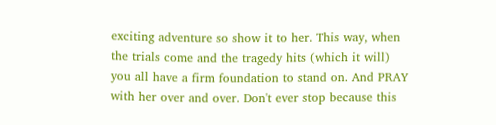exciting adventure so show it to her. This way, when the trials come and the tragedy hits (which it will) you all have a firm foundation to stand on. And PRAY with her over and over. Don't ever stop because this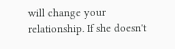will change your relationship. If she doesn't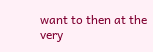want to then at the very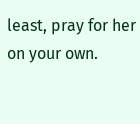least, pray for her on your own.